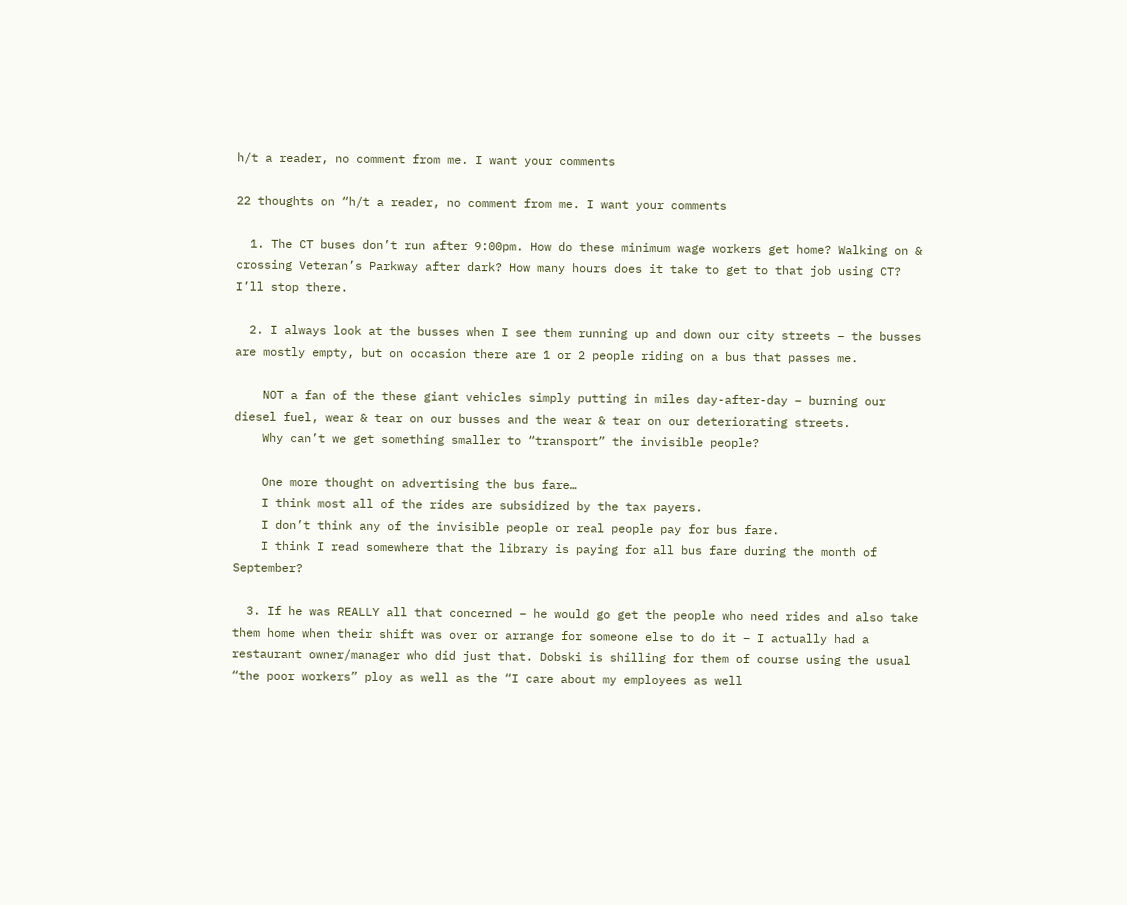h/t a reader, no comment from me. I want your comments

22 thoughts on “h/t a reader, no comment from me. I want your comments

  1. The CT buses don’t run after 9:00pm. How do these minimum wage workers get home? Walking on & crossing Veteran’s Parkway after dark? How many hours does it take to get to that job using CT? I’ll stop there.

  2. I always look at the busses when I see them running up and down our city streets – the busses are mostly empty, but on occasion there are 1 or 2 people riding on a bus that passes me.

    NOT a fan of the these giant vehicles simply putting in miles day-after-day – burning our diesel fuel, wear & tear on our busses and the wear & tear on our deteriorating streets.
    Why can’t we get something smaller to “transport” the invisible people?

    One more thought on advertising the bus fare…
    I think most all of the rides are subsidized by the tax payers.
    I don’t think any of the invisible people or real people pay for bus fare.
    I think I read somewhere that the library is paying for all bus fare during the month of September?

  3. If he was REALLY all that concerned – he would go get the people who need rides and also take them home when their shift was over or arrange for someone else to do it – I actually had a restaurant owner/manager who did just that. Dobski is shilling for them of course using the usual “the poor workers” ploy as well as the “I care about my employees as well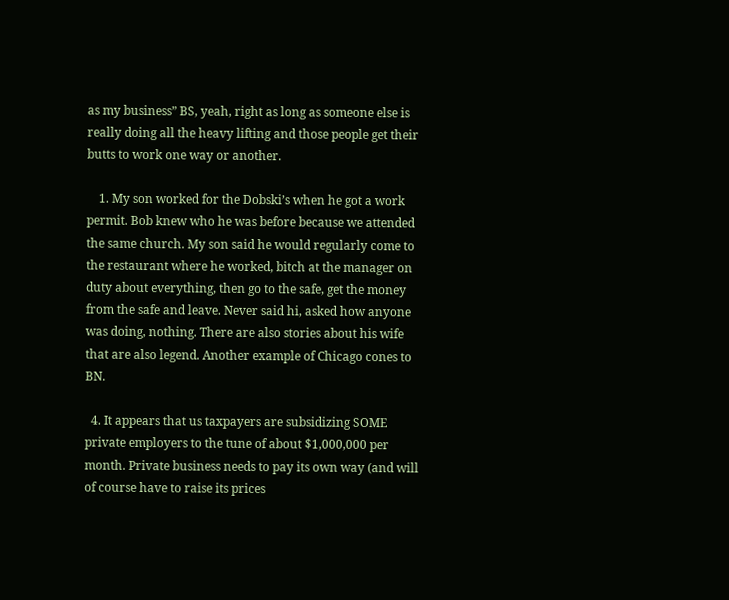as my business” BS, yeah, right as long as someone else is really doing all the heavy lifting and those people get their butts to work one way or another.

    1. My son worked for the Dobski’s when he got a work permit. Bob knew who he was before because we attended the same church. My son said he would regularly come to the restaurant where he worked, bitch at the manager on duty about everything, then go to the safe, get the money from the safe and leave. Never said hi, asked how anyone was doing, nothing. There are also stories about his wife that are also legend. Another example of Chicago cones to BN.

  4. It appears that us taxpayers are subsidizing SOME private employers to the tune of about $1,000,000 per month. Private business needs to pay its own way (and will of course have to raise its prices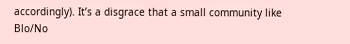accordingly). It’s a disgrace that a small community like Blo/No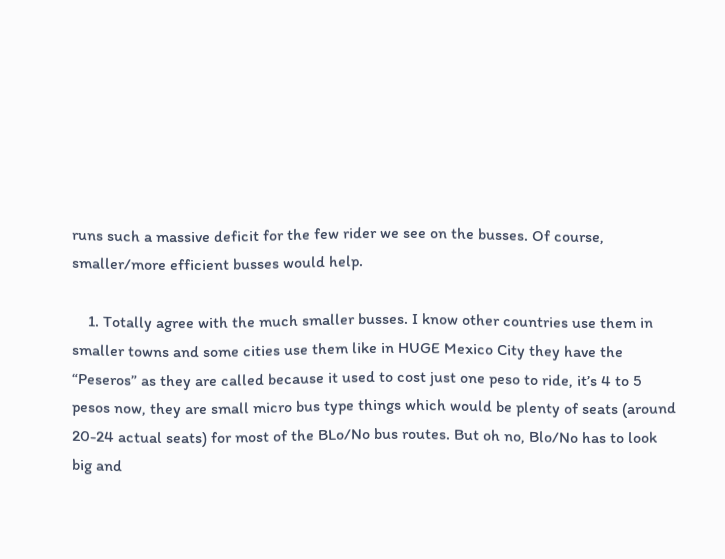runs such a massive deficit for the few rider we see on the busses. Of course, smaller/more efficient busses would help.

    1. Totally agree with the much smaller busses. I know other countries use them in smaller towns and some cities use them like in HUGE Mexico City they have the “Peseros” as they are called because it used to cost just one peso to ride, it’s 4 to 5 pesos now, they are small micro bus type things which would be plenty of seats (around 20-24 actual seats) for most of the BLo/No bus routes. But oh no, Blo/No has to look big and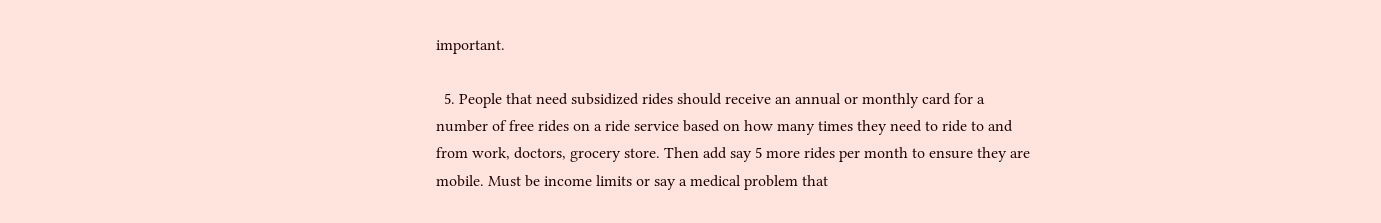important.

  5. People that need subsidized rides should receive an annual or monthly card for a number of free rides on a ride service based on how many times they need to ride to and from work, doctors, grocery store. Then add say 5 more rides per month to ensure they are mobile. Must be income limits or say a medical problem that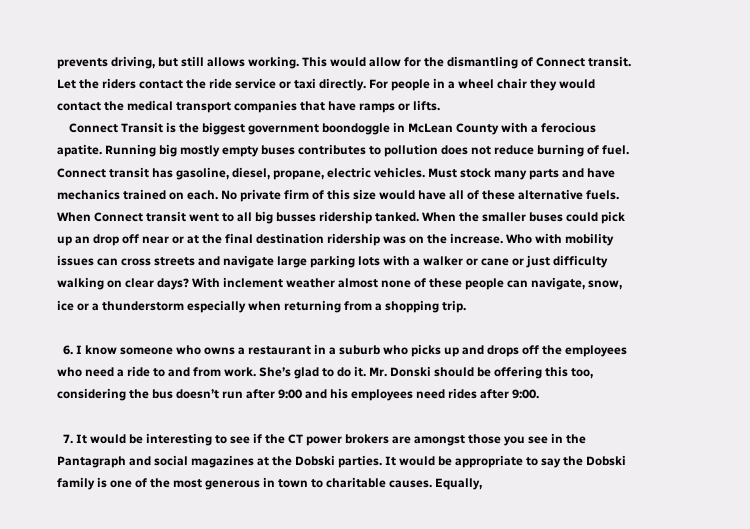prevents driving, but still allows working. This would allow for the dismantling of Connect transit. Let the riders contact the ride service or taxi directly. For people in a wheel chair they would contact the medical transport companies that have ramps or lifts.
    Connect Transit is the biggest government boondoggle in McLean County with a ferocious apatite. Running big mostly empty buses contributes to pollution does not reduce burning of fuel. Connect transit has gasoline, diesel, propane, electric vehicles. Must stock many parts and have mechanics trained on each. No private firm of this size would have all of these alternative fuels. When Connect transit went to all big busses ridership tanked. When the smaller buses could pick up an drop off near or at the final destination ridership was on the increase. Who with mobility issues can cross streets and navigate large parking lots with a walker or cane or just difficulty walking on clear days? With inclement weather almost none of these people can navigate, snow, ice or a thunderstorm especially when returning from a shopping trip.

  6. I know someone who owns a restaurant in a suburb who picks up and drops off the employees who need a ride to and from work. She’s glad to do it. Mr. Donski should be offering this too, considering the bus doesn’t run after 9:00 and his employees need rides after 9:00.

  7. It would be interesting to see if the CT power brokers are amongst those you see in the Pantagraph and social magazines at the Dobski parties. It would be appropriate to say the Dobski family is one of the most generous in town to charitable causes. Equally,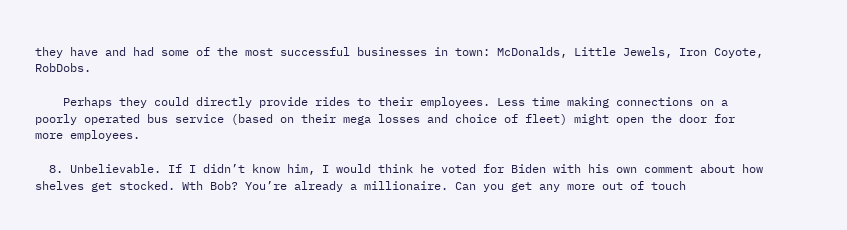they have and had some of the most successful businesses in town: McDonalds, Little Jewels, Iron Coyote, RobDobs.

    Perhaps they could directly provide rides to their employees. Less time making connections on a poorly operated bus service (based on their mega losses and choice of fleet) might open the door for more employees.

  8. Unbelievable. If I didn’t know him, I would think he voted for Biden with his own comment about how shelves get stocked. Wth Bob? You’re already a millionaire. Can you get any more out of touch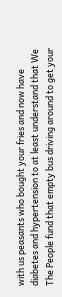with us peasants who bought your fries and now have diabetes and hypertension to at least understand that We The People fund that empty bus driving around to get your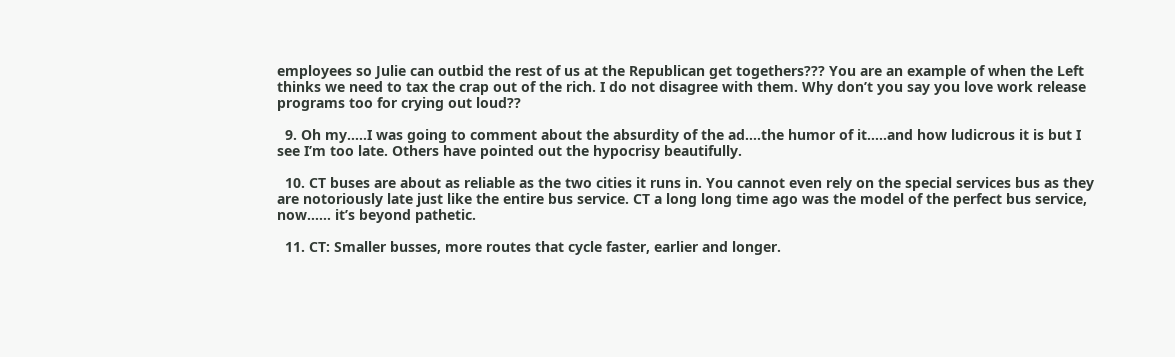employees so Julie can outbid the rest of us at the Republican get togethers??? You are an example of when the Left thinks we need to tax the crap out of the rich. I do not disagree with them. Why don’t you say you love work release programs too for crying out loud??

  9. Oh my…..I was going to comment about the absurdity of the ad….the humor of it…..and how ludicrous it is but I see I’m too late. Others have pointed out the hypocrisy beautifully.

  10. CT buses are about as reliable as the two cities it runs in. You cannot even rely on the special services bus as they are notoriously late just like the entire bus service. CT a long long time ago was the model of the perfect bus service, now…… it’s beyond pathetic.

  11. CT: Smaller busses, more routes that cycle faster, earlier and longer.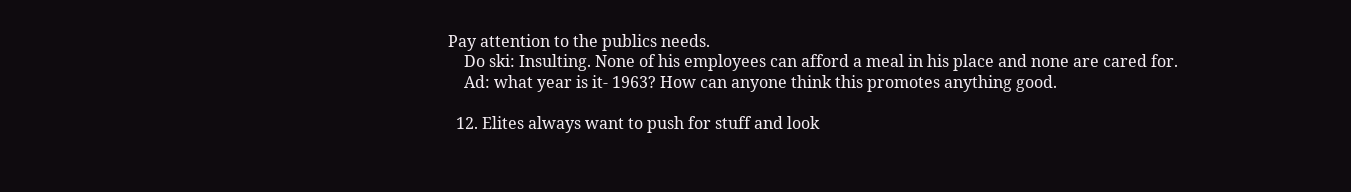Pay attention to the publics needs.
    Do ski: Insulting. None of his employees can afford a meal in his place and none are cared for.
    Ad: what year is it- 1963? How can anyone think this promotes anything good.

  12. Elites always want to push for stuff and look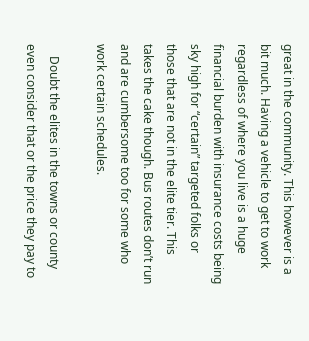great in the community. This however is a bit much. Having a vehicle to get to work regardless of where you live is a huge financial burden with insurance costs being sky high for “certain” targeted folks or those that are not in the elite tier. This takes the cake though. Bus routes don’t run and are cumbersome too for some who work certain schedules.

    Doubt the elites in the towns or county even consider that or the price they pay to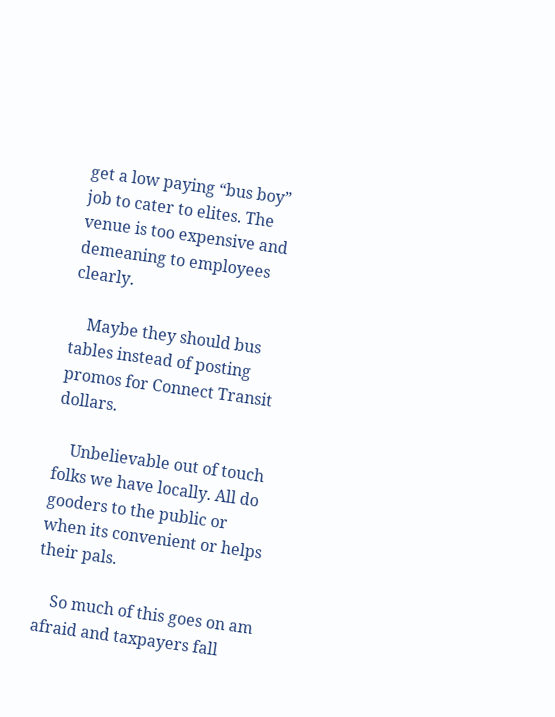get a low paying “bus boy” job to cater to elites. The venue is too expensive and demeaning to employees clearly.

    Maybe they should bus tables instead of posting promos for Connect Transit dollars.

    Unbelievable out of touch folks we have locally. All do gooders to the public or when its convenient or helps their pals.

    So much of this goes on am afraid and taxpayers fall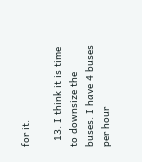for it.

  13. I think it is time to downsize the buses. I have 4 buses per hour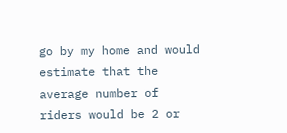go by my home and would estimate that the average number of riders would be 2 or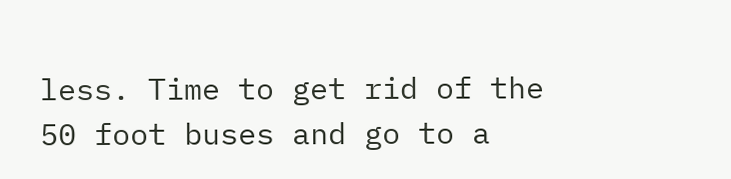less. Time to get rid of the 50 foot buses and go to a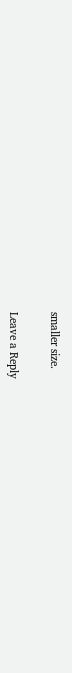smaller size.

Leave a Reply